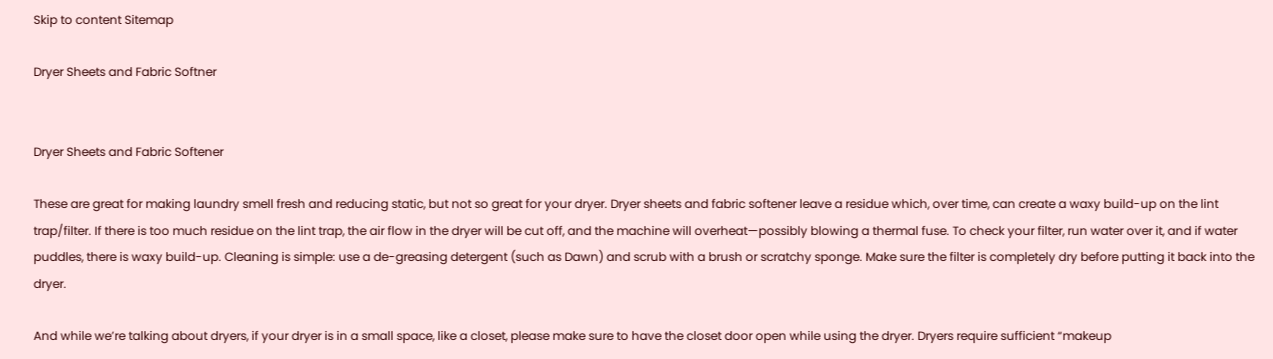Skip to content Sitemap

Dryer Sheets and Fabric Softner


Dryer Sheets and Fabric Softener

These are great for making laundry smell fresh and reducing static, but not so great for your dryer. Dryer sheets and fabric softener leave a residue which, over time, can create a waxy build-up on the lint trap/filter. If there is too much residue on the lint trap, the air flow in the dryer will be cut off, and the machine will overheat—possibly blowing a thermal fuse. To check your filter, run water over it, and if water puddles, there is waxy build-up. Cleaning is simple: use a de-greasing detergent (such as Dawn) and scrub with a brush or scratchy sponge. Make sure the filter is completely dry before putting it back into the dryer.

And while we’re talking about dryers, if your dryer is in a small space, like a closet, please make sure to have the closet door open while using the dryer. Dryers require sufficient “makeup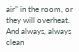air” in the room, or they will overheat. And always, always clean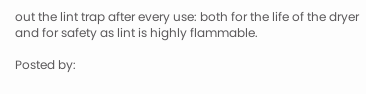out the lint trap after every use: both for the life of the dryer and for safety as lint is highly flammable.

Posted by: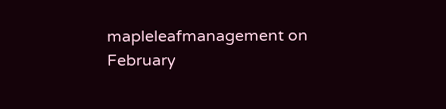mapleleafmanagement on February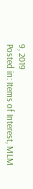9, 2019
Posted in: Items of Interest, MLM